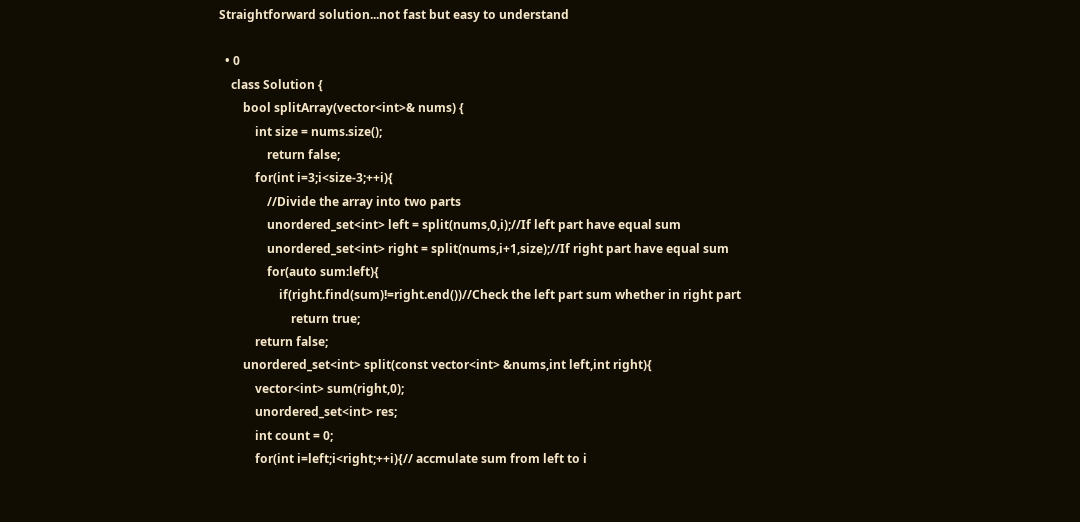Straightforward solution...not fast but easy to understand

  • 0
    class Solution {
        bool splitArray(vector<int>& nums) {
            int size = nums.size();
                return false;
            for(int i=3;i<size-3;++i){
                //Divide the array into two parts
                unordered_set<int> left = split(nums,0,i);//If left part have equal sum
                unordered_set<int> right = split(nums,i+1,size);//If right part have equal sum
                for(auto sum:left){
                    if(right.find(sum)!=right.end())//Check the left part sum whether in right part
                        return true;
            return false;
        unordered_set<int> split(const vector<int> &nums,int left,int right){
            vector<int> sum(right,0);
            unordered_set<int> res;
            int count = 0;
            for(int i=left;i<right;++i){// accmulate sum from left to i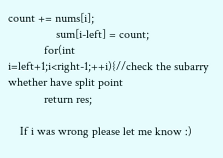count += nums[i];
                sum[i-left] = count;
            for(int i=left+1;i<right-1;++i){//check the subarry whether have split point
            return res;

    If i was wrong please let me know :)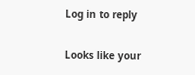Log in to reply

Looks like your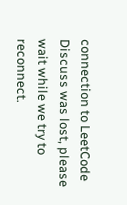connection to LeetCode Discuss was lost, please wait while we try to reconnect.